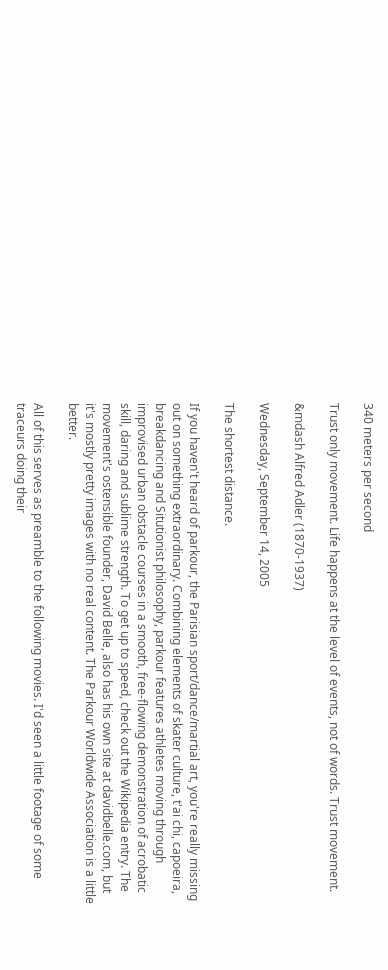340 meters per second

Trust only movement. Life happens at the level of events, not of words. Trust movement.

&mdash Alfred Adler (1870-1937)

Wednesday, September 14, 2005

The shortest distance.

If you haven't heard of parkour, the Parisian sport/dance/martial art, you're really missing out on something extraordinary. Combining elements of skater culture, t'ai chi, capoeira, breakdancing and Situtionist philosophy, parkour features athletes moving through improvised urban obstacle courses in a smooth, free-flowing demonstration of acrobatic skill, daring and sublime strength. To get up to speed, check out the Wikipedia entry. The movement's ostensible founder, David Belle, also has his own site at davidbelle.com, but it's mostly pretty images with no real content. The Parkour Worldwide Association is a little better.

All of this serves as preamble to the following movies. I'd seen a little footage of some traceurs doing their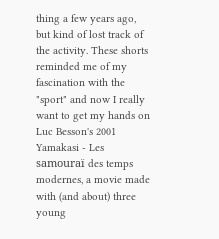thing a few years ago, but kind of lost track of the activity. These shorts reminded me of my fascination with the "sport" and now I really want to get my hands on Luc Besson's 2001 Yamakasi - Les samouraï des temps modernes, a movie made with (and about) three young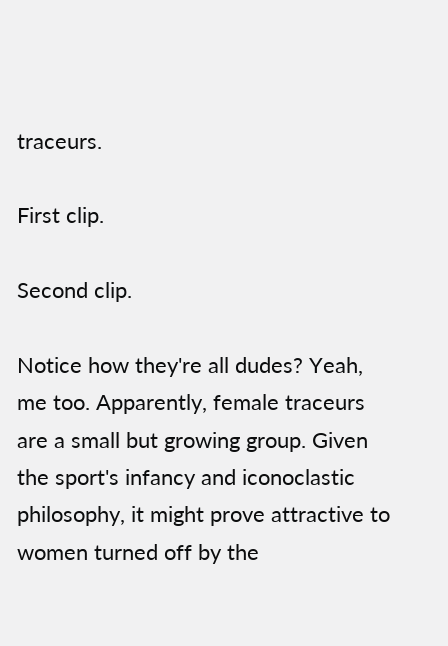traceurs.

First clip.

Second clip.

Notice how they're all dudes? Yeah, me too. Apparently, female traceurs are a small but growing group. Given the sport's infancy and iconoclastic philosophy, it might prove attractive to women turned off by the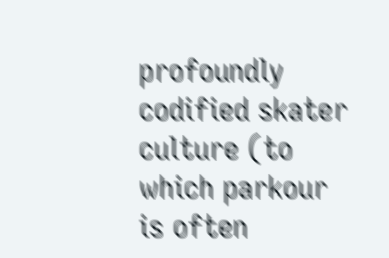profoundly codified skater culture (to which parkour is often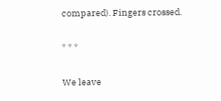compared). Fingers crossed.

* * *

We leave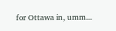for Ottawa in, umm...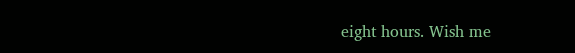eight hours. Wish me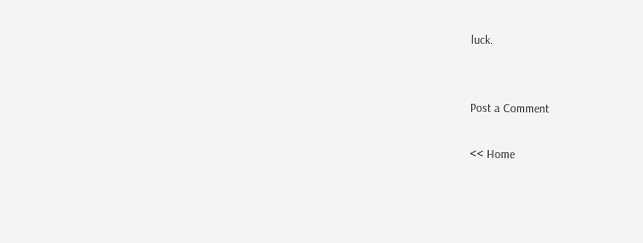luck.


Post a Comment

<< Home